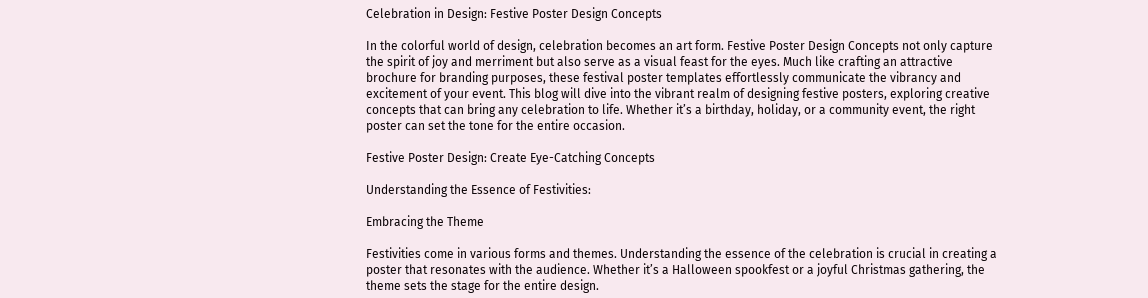Celebration in Design: Festive Poster Design Concepts

In the colorful world of design, celebration becomes an art form. Festive Poster Design Concepts not only capture the spirit of joy and merriment but also serve as a visual feast for the eyes. Much like crafting an attractive brochure for branding purposes, these festival poster templates effortlessly communicate the vibrancy and excitement of your event. This blog will dive into the vibrant realm of designing festive posters, exploring creative concepts that can bring any celebration to life. Whether it’s a birthday, holiday, or a community event, the right poster can set the tone for the entire occasion.

Festive Poster Design: Create Eye-Catching Concepts

Understanding the Essence of Festivities:

Embracing the Theme

Festivities come in various forms and themes. Understanding the essence of the celebration is crucial in creating a poster that resonates with the audience. Whether it’s a Halloween spookfest or a joyful Christmas gathering, the theme sets the stage for the entire design.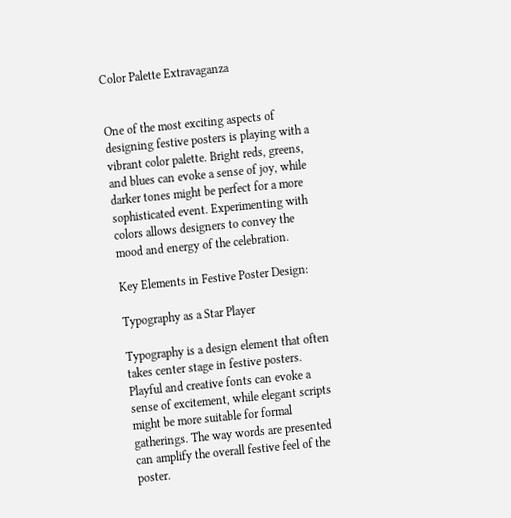Color Palette Extravaganza


One of the most exciting aspects of designing festive posters is playing with a vibrant color palette. Bright reds, greens, and blues can evoke a sense of joy, while darker tones might be perfect for a more sophisticated event. Experimenting with colors allows designers to convey the mood and energy of the celebration.

Key Elements in Festive Poster Design:

Typography as a Star Player

Typography is a design element that often takes center stage in festive posters. Playful and creative fonts can evoke a sense of excitement, while elegant scripts might be more suitable for formal gatherings. The way words are presented can amplify the overall festive feel of the poster.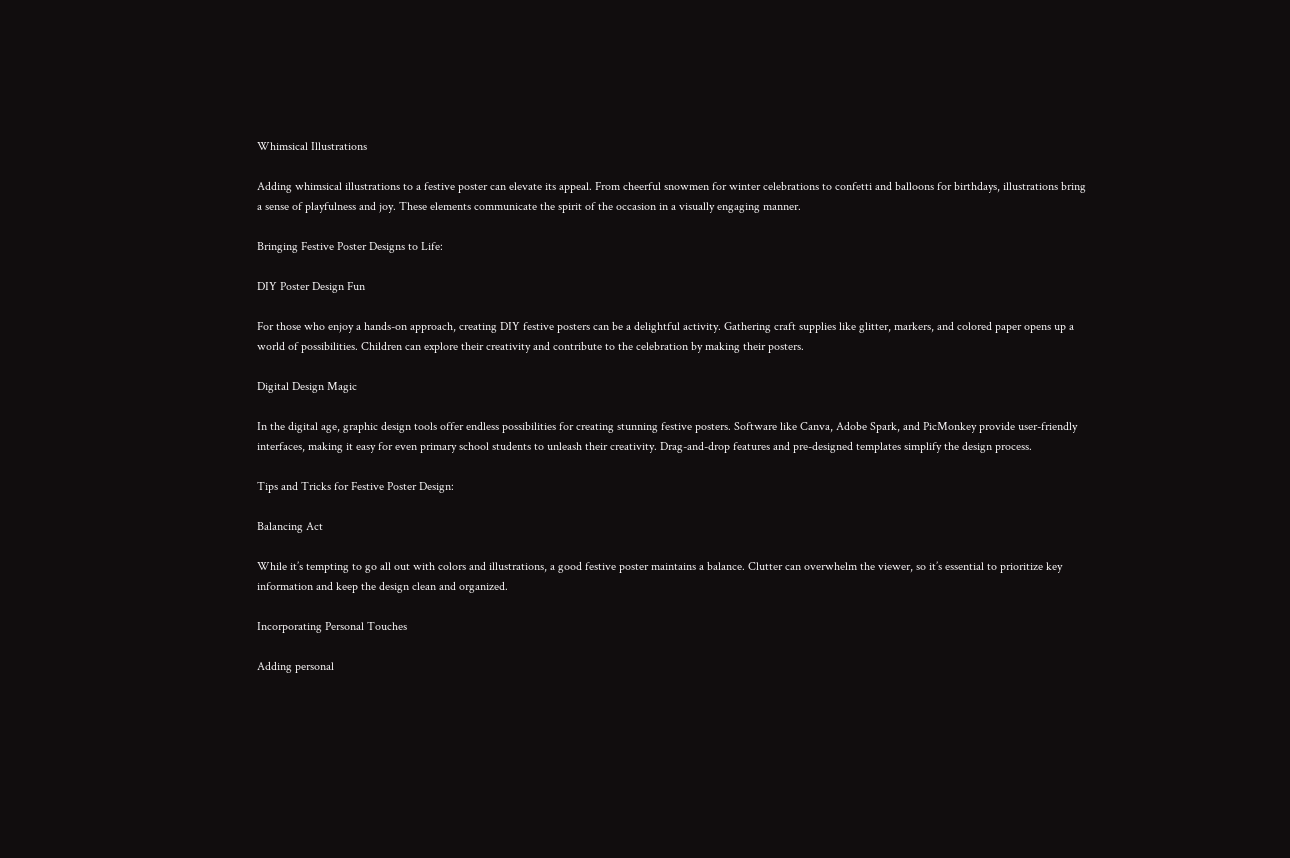Whimsical Illustrations

Adding whimsical illustrations to a festive poster can elevate its appeal. From cheerful snowmen for winter celebrations to confetti and balloons for birthdays, illustrations bring a sense of playfulness and joy. These elements communicate the spirit of the occasion in a visually engaging manner.

Bringing Festive Poster Designs to Life:

DIY Poster Design Fun

For those who enjoy a hands-on approach, creating DIY festive posters can be a delightful activity. Gathering craft supplies like glitter, markers, and colored paper opens up a world of possibilities. Children can explore their creativity and contribute to the celebration by making their posters.

Digital Design Magic

In the digital age, graphic design tools offer endless possibilities for creating stunning festive posters. Software like Canva, Adobe Spark, and PicMonkey provide user-friendly interfaces, making it easy for even primary school students to unleash their creativity. Drag-and-drop features and pre-designed templates simplify the design process.

Tips and Tricks for Festive Poster Design:

Balancing Act

While it’s tempting to go all out with colors and illustrations, a good festive poster maintains a balance. Clutter can overwhelm the viewer, so it’s essential to prioritize key information and keep the design clean and organized.

Incorporating Personal Touches

Adding personal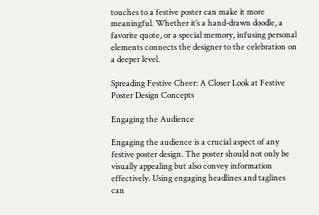touches to a festive poster can make it more meaningful. Whether it’s a hand-drawn doodle, a favorite quote, or a special memory, infusing personal elements connects the designer to the celebration on a deeper level.

Spreading Festive Cheer: A Closer Look at Festive Poster Design Concepts

Engaging the Audience

Engaging the audience is a crucial aspect of any festive poster design. The poster should not only be visually appealing but also convey information effectively. Using engaging headlines and taglines can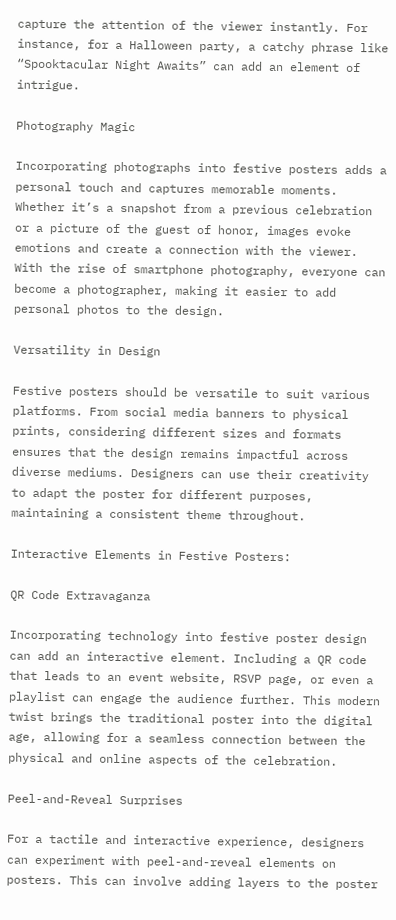capture the attention of the viewer instantly. For instance, for a Halloween party, a catchy phrase like “Spooktacular Night Awaits” can add an element of intrigue.

Photography Magic

Incorporating photographs into festive posters adds a personal touch and captures memorable moments. Whether it’s a snapshot from a previous celebration or a picture of the guest of honor, images evoke emotions and create a connection with the viewer. With the rise of smartphone photography, everyone can become a photographer, making it easier to add personal photos to the design.

Versatility in Design

Festive posters should be versatile to suit various platforms. From social media banners to physical prints, considering different sizes and formats ensures that the design remains impactful across diverse mediums. Designers can use their creativity to adapt the poster for different purposes, maintaining a consistent theme throughout.

Interactive Elements in Festive Posters:

QR Code Extravaganza

Incorporating technology into festive poster design can add an interactive element. Including a QR code that leads to an event website, RSVP page, or even a playlist can engage the audience further. This modern twist brings the traditional poster into the digital age, allowing for a seamless connection between the physical and online aspects of the celebration.

Peel-and-Reveal Surprises

For a tactile and interactive experience, designers can experiment with peel-and-reveal elements on posters. This can involve adding layers to the poster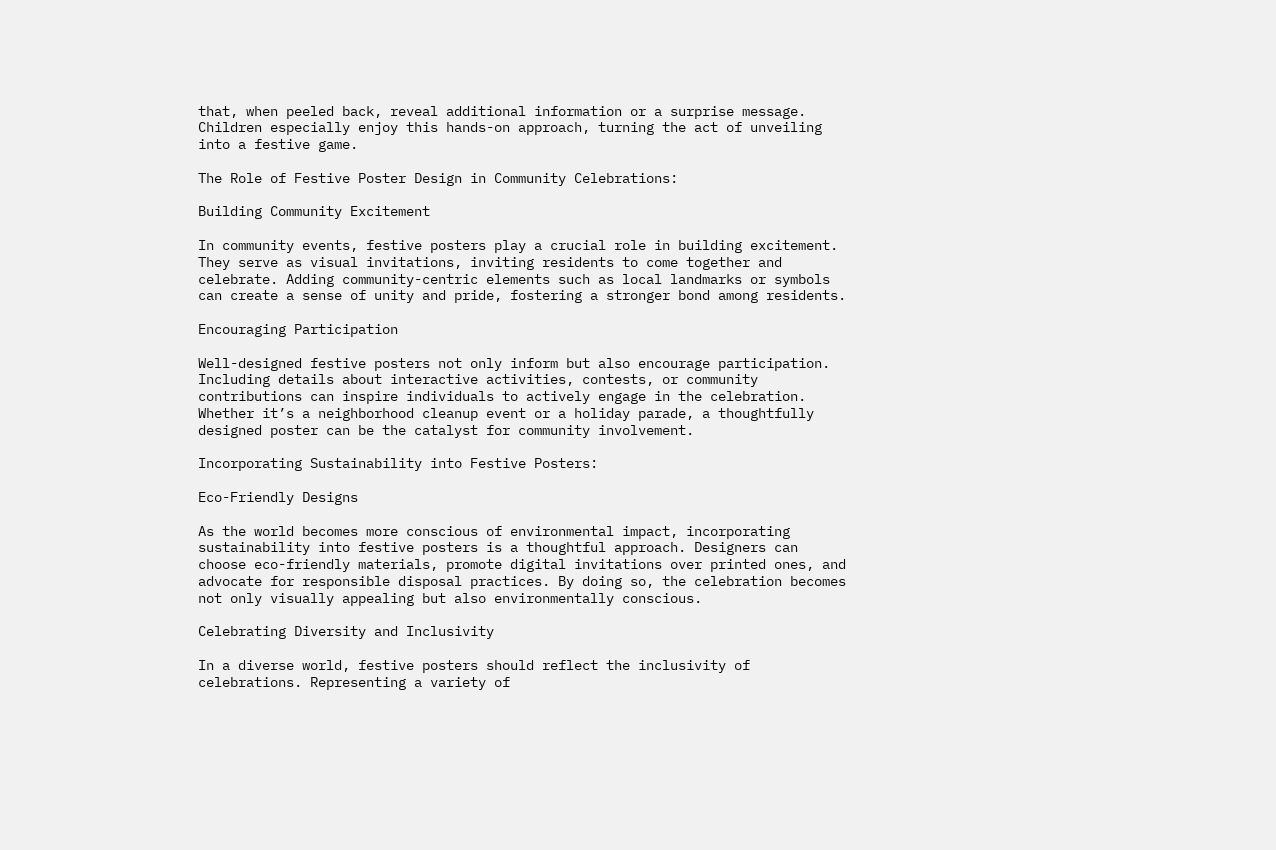that, when peeled back, reveal additional information or a surprise message. Children especially enjoy this hands-on approach, turning the act of unveiling into a festive game.

The Role of Festive Poster Design in Community Celebrations:

Building Community Excitement

In community events, festive posters play a crucial role in building excitement. They serve as visual invitations, inviting residents to come together and celebrate. Adding community-centric elements such as local landmarks or symbols can create a sense of unity and pride, fostering a stronger bond among residents.

Encouraging Participation

Well-designed festive posters not only inform but also encourage participation. Including details about interactive activities, contests, or community contributions can inspire individuals to actively engage in the celebration. Whether it’s a neighborhood cleanup event or a holiday parade, a thoughtfully designed poster can be the catalyst for community involvement.

Incorporating Sustainability into Festive Posters:

Eco-Friendly Designs

As the world becomes more conscious of environmental impact, incorporating sustainability into festive posters is a thoughtful approach. Designers can choose eco-friendly materials, promote digital invitations over printed ones, and advocate for responsible disposal practices. By doing so, the celebration becomes not only visually appealing but also environmentally conscious.

Celebrating Diversity and Inclusivity

In a diverse world, festive posters should reflect the inclusivity of celebrations. Representing a variety of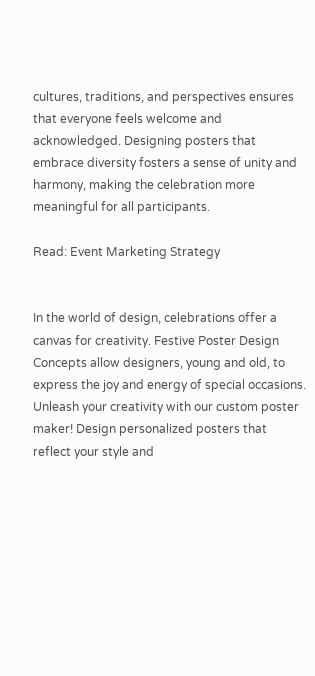cultures, traditions, and perspectives ensures that everyone feels welcome and acknowledged. Designing posters that embrace diversity fosters a sense of unity and harmony, making the celebration more meaningful for all participants.

Read: Event Marketing Strategy


In the world of design, celebrations offer a canvas for creativity. Festive Poster Design Concepts allow designers, young and old, to express the joy and energy of special occasions. Unleash your creativity with our custom poster maker! Design personalized posters that reflect your style and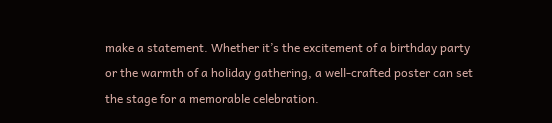make a statement. Whether it’s the excitement of a birthday party or the warmth of a holiday gathering, a well-crafted poster can set the stage for a memorable celebration.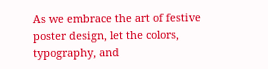As we embrace the art of festive poster design, let the colors, typography, and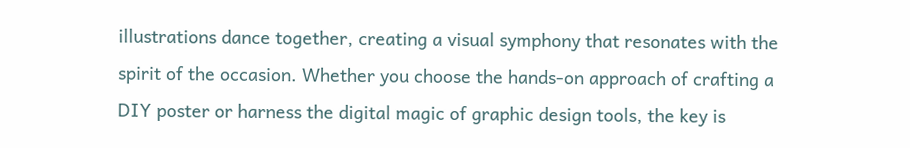illustrations dance together, creating a visual symphony that resonates with the spirit of the occasion. Whether you choose the hands-on approach of crafting a DIY poster or harness the digital magic of graphic design tools, the key is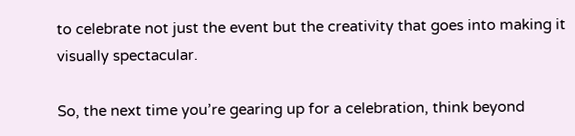to celebrate not just the event but the creativity that goes into making it visually spectacular.

So, the next time you’re gearing up for a celebration, think beyond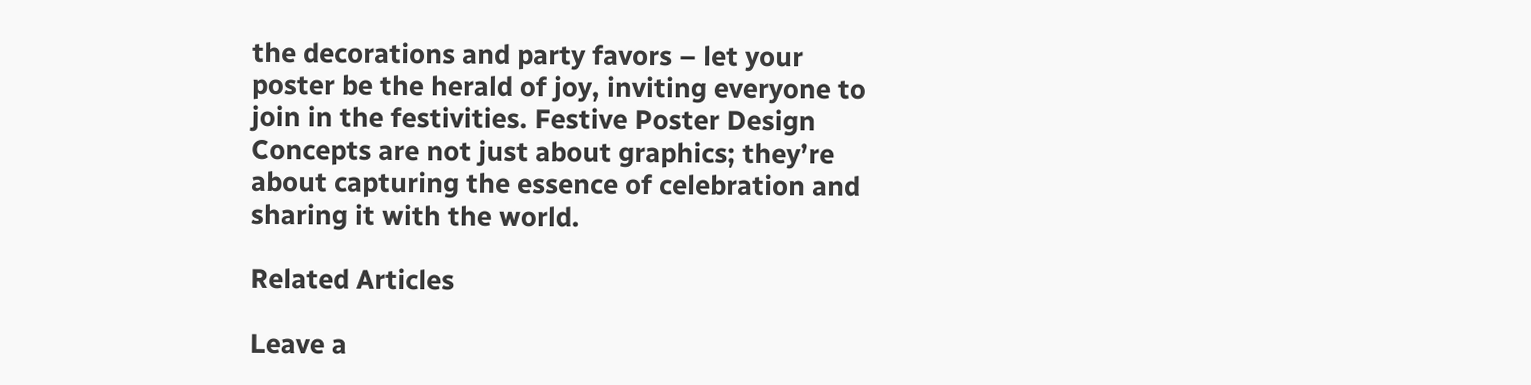the decorations and party favors – let your poster be the herald of joy, inviting everyone to join in the festivities. Festive Poster Design Concepts are not just about graphics; they’re about capturing the essence of celebration and sharing it with the world.

Related Articles

Leave a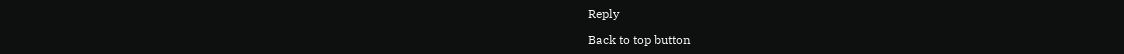Reply

Back to top button